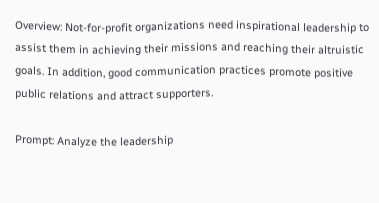Overview: Not-for-profit organizations need inspirational leadership to assist them in achieving their missions and reaching their altruistic goals. In addition, good communication practices promote positive public relations and attract supporters.

Prompt: Analyze the leadership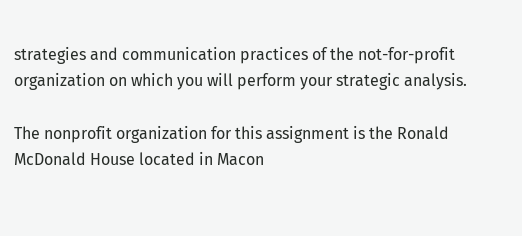strategies and communication practices of the not-for-profit organization on which you will perform your strategic analysis.

The nonprofit organization for this assignment is the Ronald McDonald House located in Macon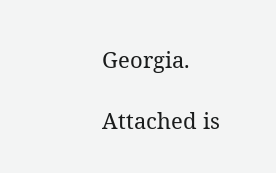Georgia.

Attached is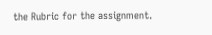the Rubric for the assignment.